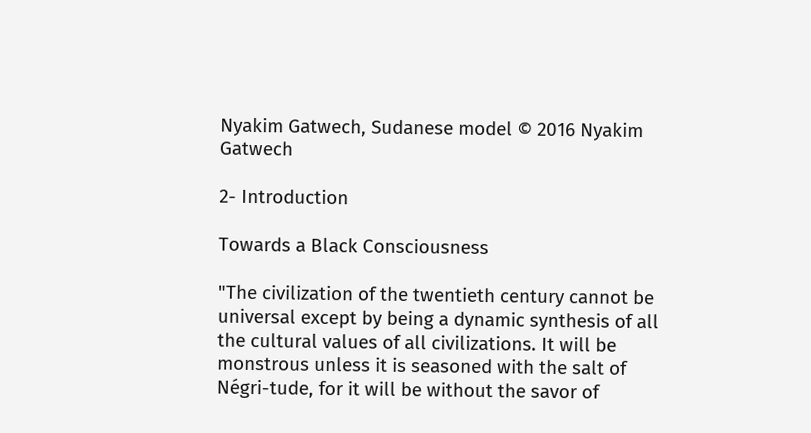Nyakim Gatwech, Sudanese model © 2016 Nyakim Gatwech

2- Introduction

Towards a Black Consciousness

"The civilization of the twentieth century cannot be universal except by being a dynamic synthesis of all the cultural values of all civilizations. It will be monstrous unless it is seasoned with the salt of Négri-tude, for it will be without the savor of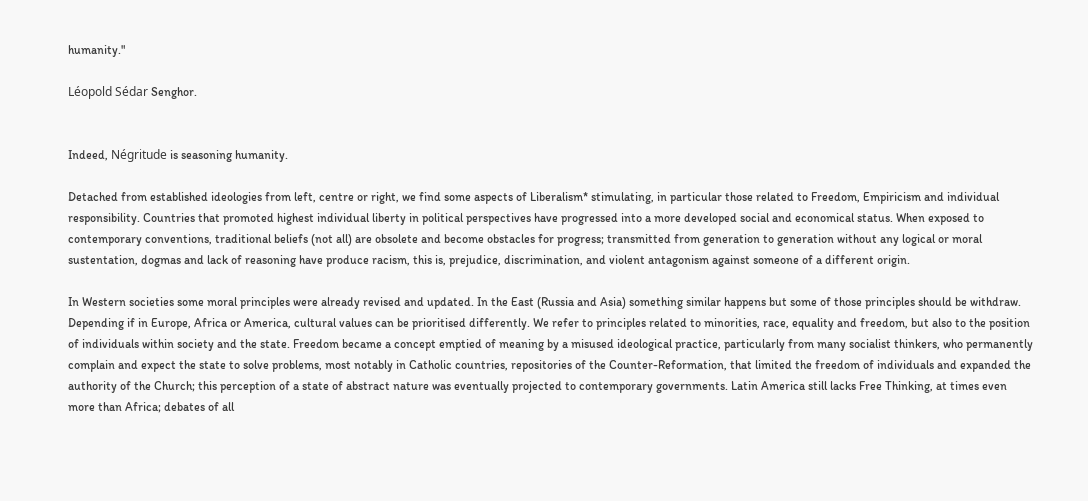humanity."

Léopold Sédar Senghor.


Indeed, Négritude is seasoning humanity.

Detached from established ideologies from left, centre or right, we find some aspects of Liberalism* stimulating, in particular those related to Freedom, Empiricism and individual responsibility. Countries that promoted highest individual liberty in political perspectives have progressed into a more developed social and economical status. When exposed to contemporary conventions, traditional beliefs (not all) are obsolete and become obstacles for progress; transmitted from generation to generation without any logical or moral sustentation, dogmas and lack of reasoning have produce racism, this is, prejudice, discrimination, and violent antagonism against someone of a different origin.

In Western societies some moral principles were already revised and updated. In the East (Russia and Asia) something similar happens but some of those principles should be withdraw. Depending if in Europe, Africa or America, cultural values can be prioritised differently. We refer to principles related to minorities, race, equality and freedom, but also to the position of individuals within society and the state. Freedom became a concept emptied of meaning by a misused ideological practice, particularly from many socialist thinkers, who permanently complain and expect the state to solve problems, most notably in Catholic countries, repositories of the Counter-Reformation, that limited the freedom of individuals and expanded the authority of the Church; this perception of a state of abstract nature was eventually projected to contemporary governments. Latin America still lacks Free Thinking, at times even more than Africa; debates of all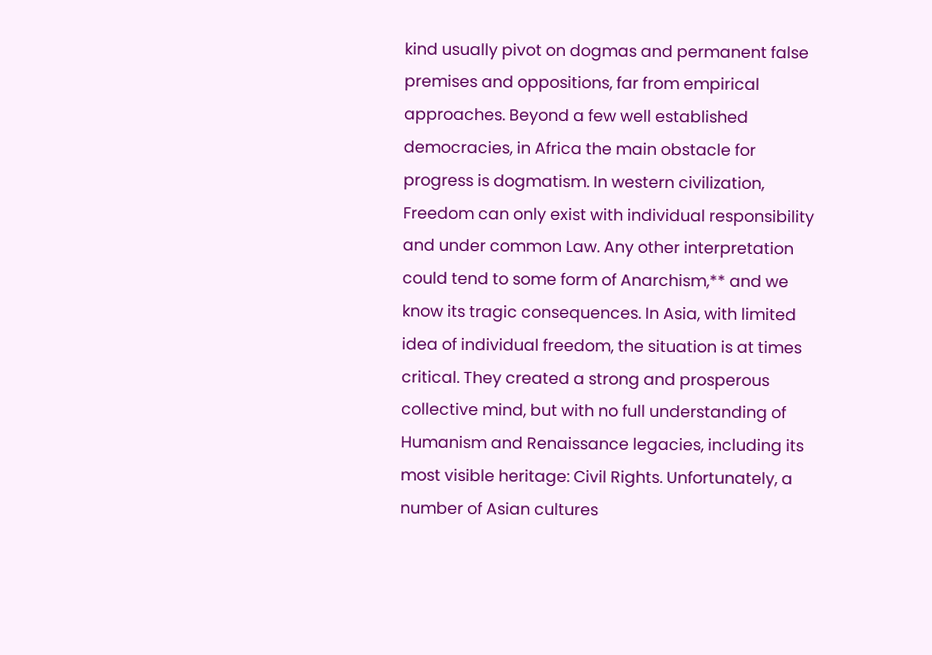kind usually pivot on dogmas and permanent false premises and oppositions, far from empirical approaches. Beyond a few well established democracies, in Africa the main obstacle for progress is dogmatism. In western civilization, Freedom can only exist with individual responsibility and under common Law. Any other interpretation could tend to some form of Anarchism,** and we know its tragic consequences. In Asia, with limited idea of individual freedom, the situation is at times critical. They created a strong and prosperous collective mind, but with no full understanding of Humanism and Renaissance legacies, including its most visible heritage: Civil Rights. Unfortunately, a number of Asian cultures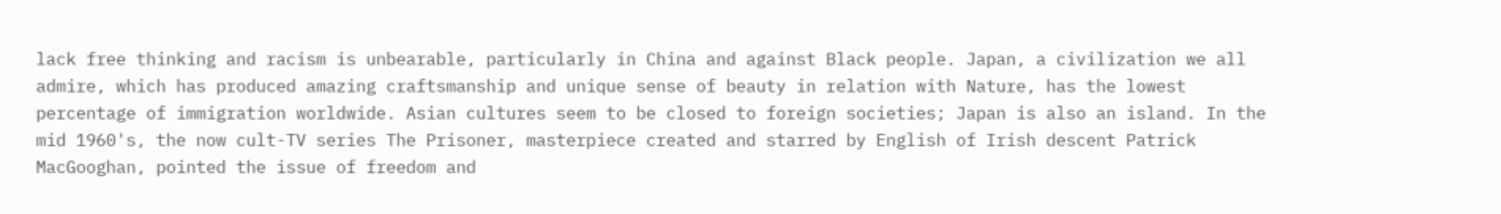lack free thinking and racism is unbearable, particularly in China and against Black people. Japan, a civilization we all admire, which has produced amazing craftsmanship and unique sense of beauty in relation with Nature, has the lowest percentage of immigration worldwide. Asian cultures seem to be closed to foreign societies; Japan is also an island. In the mid 1960's, the now cult-TV series The Prisoner, masterpiece created and starred by English of Irish descent Patrick MacGooghan, pointed the issue of freedom and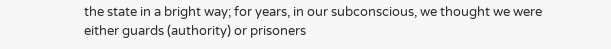the state in a bright way; for years, in our subconscious, we thought we were either guards (authority) or prisoners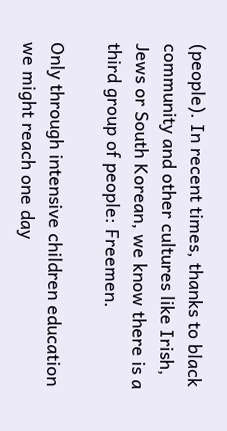(people). In recent times, thanks to black community and other cultures like Irish, Jews or South Korean, we know there is a third group of people: Freemen.

Only through intensive children education we might reach one day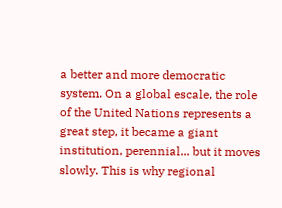a better and more democratic system. On a global escale, the role of the United Nations represents a great step, it became a giant institution, perennial... but it moves slowly. This is why regional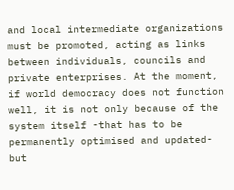and local intermediate organizations must be promoted, acting as links between individuals, councils and private enterprises. At the moment, if world democracy does not function well, it is not only because of the system itself -that has to be permanently optimised and updated- but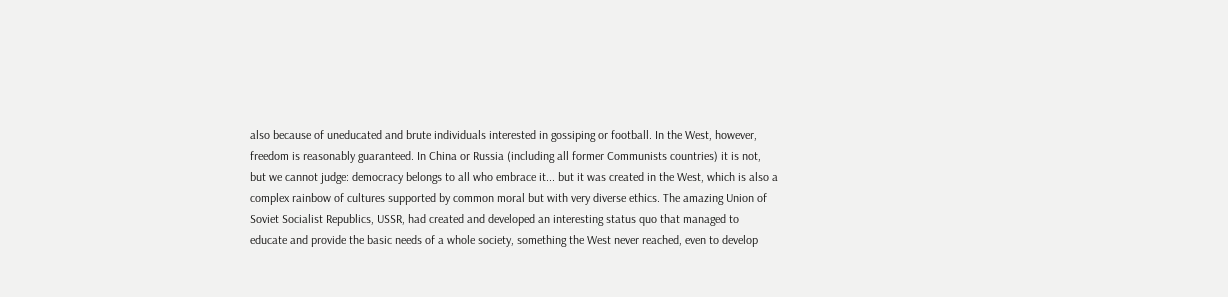also because of uneducated and brute individuals interested in gossiping or football. In the West, however, freedom is reasonably guaranteed. In China or Russia (including all former Communists countries) it is not, but we cannot judge: democracy belongs to all who embrace it... but it was created in the West, which is also a complex rainbow of cultures supported by common moral but with very diverse ethics. The amazing Union of Soviet Socialist Republics, USSR, had created and developed an interesting status quo that managed to educate and provide the basic needs of a whole society, something the West never reached, even to develop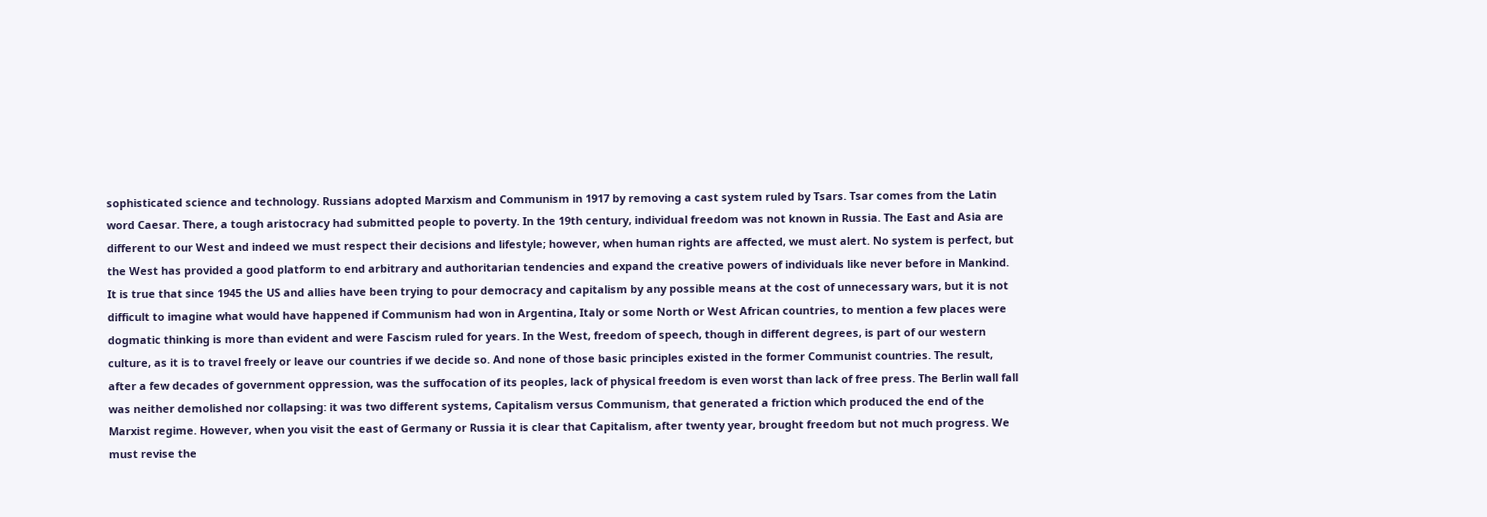sophisticated science and technology. Russians adopted Marxism and Communism in 1917 by removing a cast system ruled by Tsars. Tsar comes from the Latin word Caesar. There, a tough aristocracy had submitted people to poverty. In the 19th century, individual freedom was not known in Russia. The East and Asia are different to our West and indeed we must respect their decisions and lifestyle; however, when human rights are affected, we must alert. No system is perfect, but the West has provided a good platform to end arbitrary and authoritarian tendencies and expand the creative powers of individuals like never before in Mankind. It is true that since 1945 the US and allies have been trying to pour democracy and capitalism by any possible means at the cost of unnecessary wars, but it is not difficult to imagine what would have happened if Communism had won in Argentina, Italy or some North or West African countries, to mention a few places were dogmatic thinking is more than evident and were Fascism ruled for years. In the West, freedom of speech, though in different degrees, is part of our western culture, as it is to travel freely or leave our countries if we decide so. And none of those basic principles existed in the former Communist countries. The result, after a few decades of government oppression, was the suffocation of its peoples, lack of physical freedom is even worst than lack of free press. The Berlin wall fall was neither demolished nor collapsing: it was two different systems, Capitalism versus Communism, that generated a friction which produced the end of the Marxist regime. However, when you visit the east of Germany or Russia it is clear that Capitalism, after twenty year, brought freedom but not much progress. We must revise the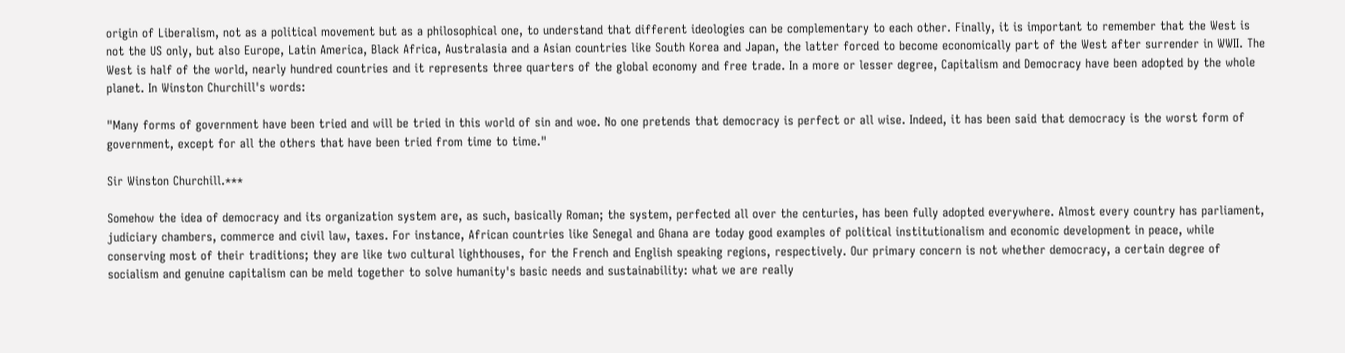origin of Liberalism, not as a political movement but as a philosophical one, to understand that different ideologies can be complementary to each other. Finally, it is important to remember that the West is not the US only, but also Europe, Latin America, Black Africa, Australasia and a Asian countries like South Korea and Japan, the latter forced to become economically part of the West after surrender in WWII. The West is half of the world, nearly hundred countries and it represents three quarters of the global economy and free trade. In a more or lesser degree, Capitalism and Democracy have been adopted by the whole planet. In Winston Churchill's words:

"Many forms of government have been tried and will be tried in this world of sin and woe. No one pretends that democracy is perfect or all wise. Indeed, it has been said that democracy is the worst form of government, except for all the others that have been tried from time to time."

Sir Winston Churchill.***

Somehow the idea of democracy and its organization system are, as such, basically Roman; the system, perfected all over the centuries, has been fully adopted everywhere. Almost every country has parliament, judiciary chambers, commerce and civil law, taxes. For instance, African countries like Senegal and Ghana are today good examples of political institutionalism and economic development in peace, while conserving most of their traditions; they are like two cultural lighthouses, for the French and English speaking regions, respectively. Our primary concern is not whether democracy, a certain degree of socialism and genuine capitalism can be meld together to solve humanity's basic needs and sustainability: what we are really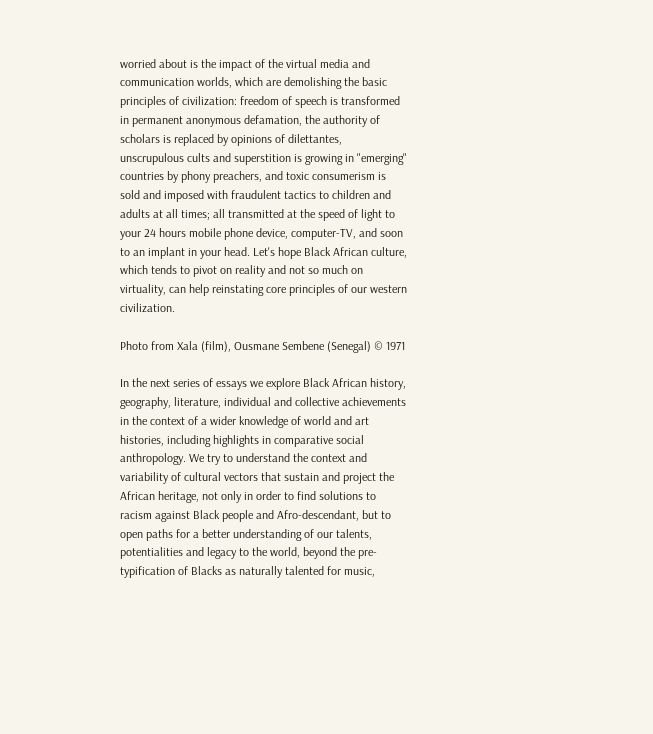worried about is the impact of the virtual media and communication worlds, which are demolishing the basic principles of civilization: freedom of speech is transformed in permanent anonymous defamation, the authority of scholars is replaced by opinions of dilettantes, unscrupulous cults and superstition is growing in "emerging" countries by phony preachers, and toxic consumerism is sold and imposed with fraudulent tactics to children and adults at all times; all transmitted at the speed of light to your 24 hours mobile phone device, computer-TV, and soon to an implant in your head. Let's hope Black African culture, which tends to pivot on reality and not so much on virtuality, can help reinstating core principles of our western civilization.

Photo from Xala (film), Ousmane Sembene (Senegal) © 1971

In the next series of essays we explore Black African history, geography, literature, individual and collective achievements in the context of a wider knowledge of world and art histories, including highlights in comparative social anthropology. We try to understand the context and variability of cultural vectors that sustain and project the African heritage, not only in order to find solutions to racism against Black people and Afro-descendant, but to open paths for a better understanding of our talents, potentialities and legacy to the world, beyond the pre-typification of Blacks as naturally talented for music,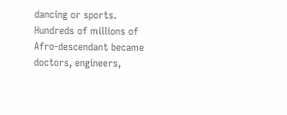dancing or sports. Hundreds of millions of Afro-descendant became doctors, engineers,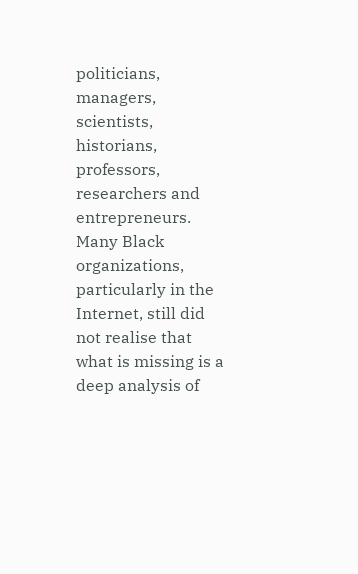politicians, managers, scientists, historians, professors, researchers and entrepreneurs. Many Black organizations, particularly in the Internet, still did not realise that what is missing is a deep analysis of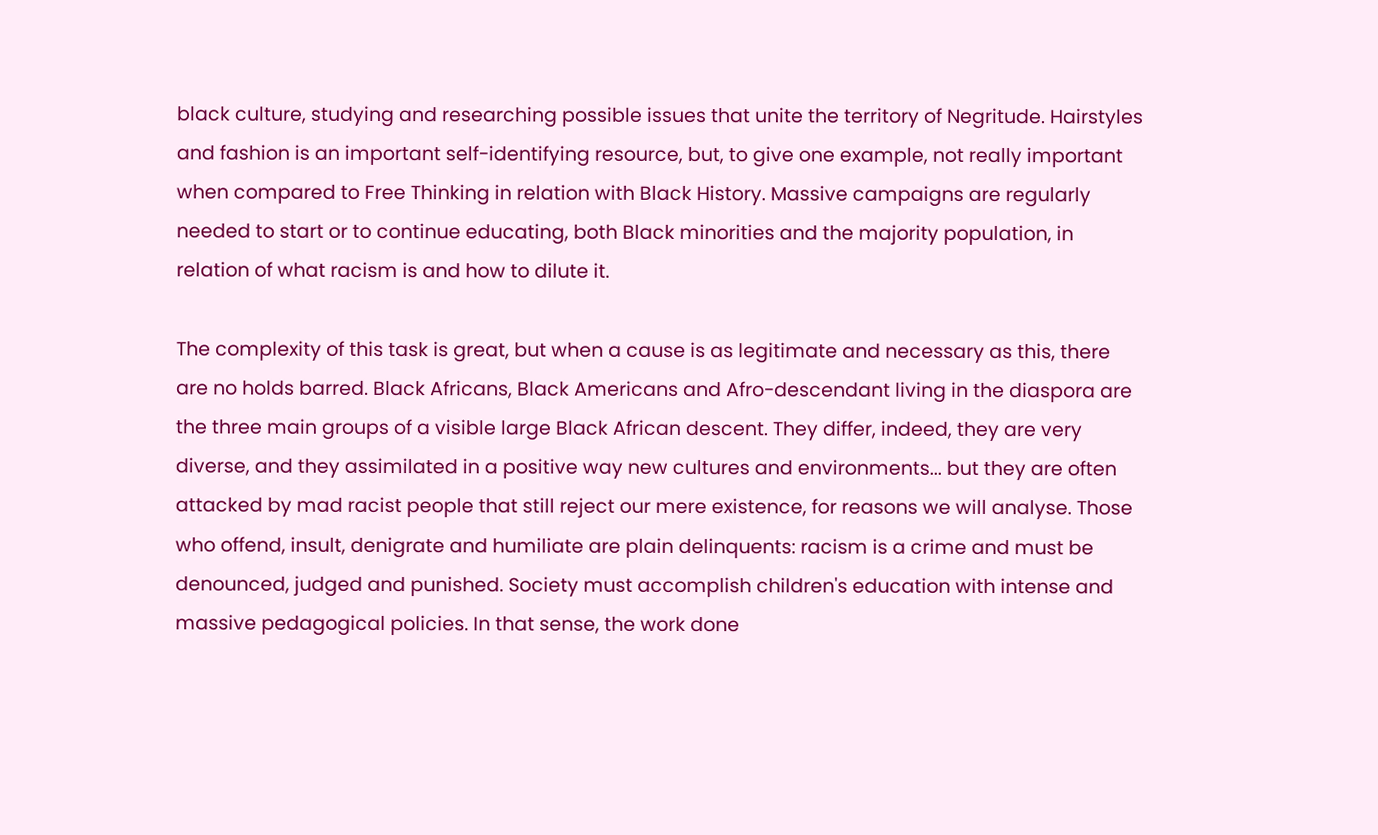black culture, studying and researching possible issues that unite the territory of Negritude. Hairstyles and fashion is an important self-identifying resource, but, to give one example, not really important when compared to Free Thinking in relation with Black History. Massive campaigns are regularly needed to start or to continue educating, both Black minorities and the majority population, in relation of what racism is and how to dilute it.

The complexity of this task is great, but when a cause is as legitimate and necessary as this, there are no holds barred. Black Africans, Black Americans and Afro-descendant living in the diaspora are the three main groups of a visible large Black African descent. They differ, indeed, they are very diverse, and they assimilated in a positive way new cultures and environments... but they are often attacked by mad racist people that still reject our mere existence, for reasons we will analyse. Those who offend, insult, denigrate and humiliate are plain delinquents: racism is a crime and must be denounced, judged and punished. Society must accomplish children's education with intense and massive pedagogical policies. In that sense, the work done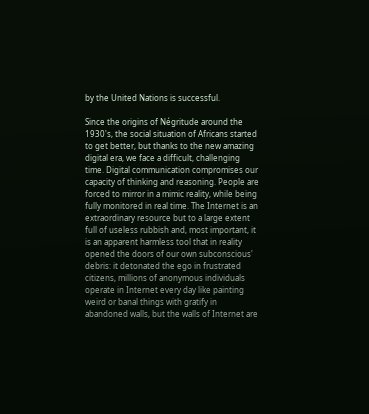by the United Nations is successful.

Since the origins of Négritude around the 1930's, the social situation of Africans started to get better, but thanks to the new amazing digital era, we face a difficult, challenging time. Digital communication compromises our capacity of thinking and reasoning. People are forced to mirror in a mimic reality, while being fully monitored in real time. The Internet is an extraordinary resource but to a large extent full of useless rubbish and, most important, it is an apparent harmless tool that in reality opened the doors of our own subconscious' debris: it detonated the ego in frustrated citizens, millions of anonymous individuals operate in Internet every day like painting weird or banal things with gratify in abandoned walls, but the walls of Internet are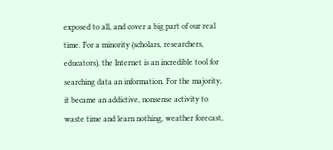exposed to all, and cover a big part of our real time. For a minority (scholars, researchers, educators), the Internet is an incredible tool for searching data an information. For the majority, it became an addictive, nonsense activity to waste time and learn nothing, weather forecast,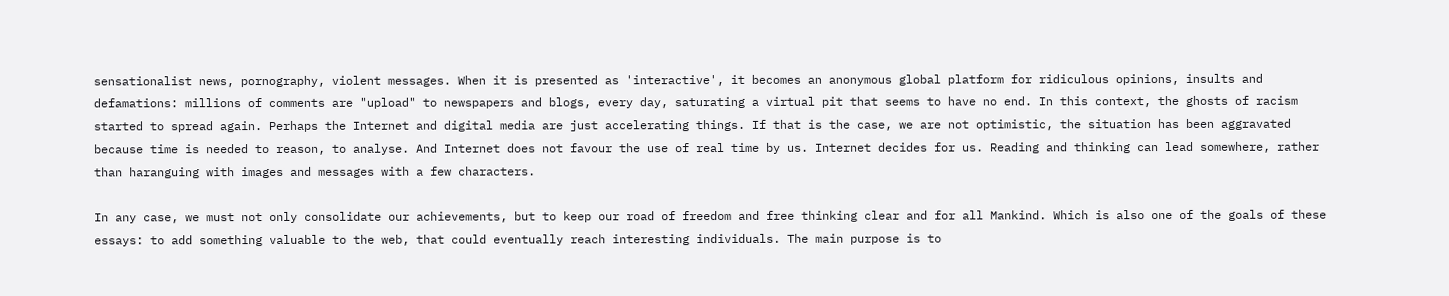sensationalist news, pornography, violent messages. When it is presented as 'interactive', it becomes an anonymous global platform for ridiculous opinions, insults and defamations: millions of comments are "upload" to newspapers and blogs, every day, saturating a virtual pit that seems to have no end. In this context, the ghosts of racism started to spread again. Perhaps the Internet and digital media are just accelerating things. If that is the case, we are not optimistic, the situation has been aggravated because time is needed to reason, to analyse. And Internet does not favour the use of real time by us. Internet decides for us. Reading and thinking can lead somewhere, rather than haranguing with images and messages with a few characters.

In any case, we must not only consolidate our achievements, but to keep our road of freedom and free thinking clear and for all Mankind. Which is also one of the goals of these essays: to add something valuable to the web, that could eventually reach interesting individuals. The main purpose is to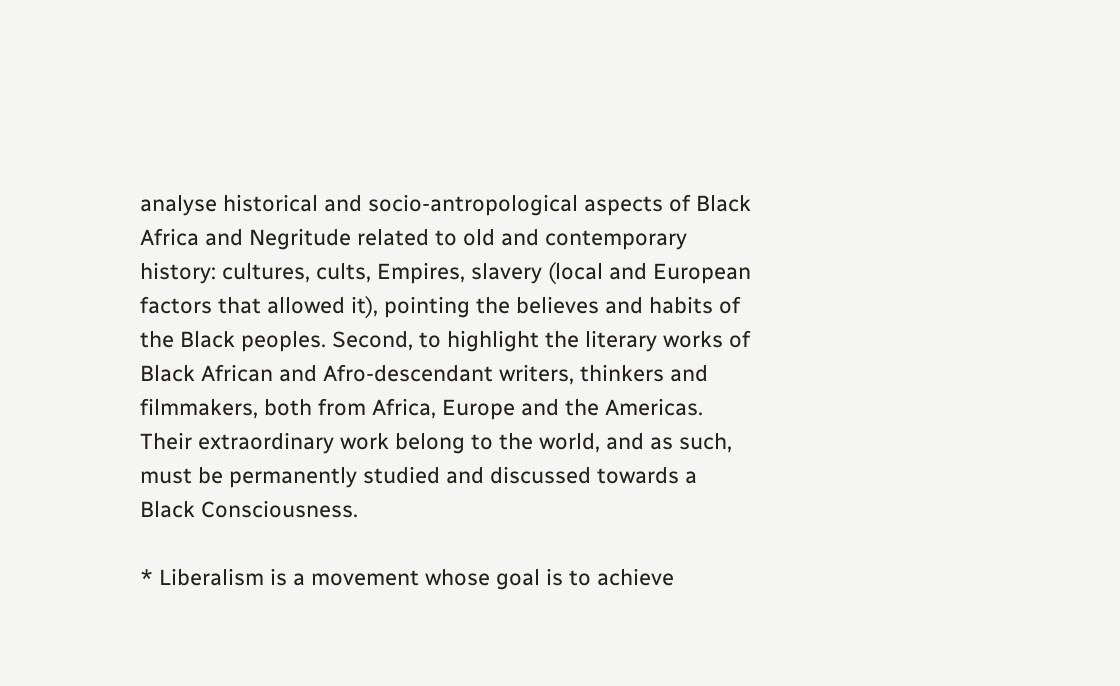analyse historical and socio-antropological aspects of Black Africa and Negritude related to old and contemporary history: cultures, cults, Empires, slavery (local and European factors that allowed it), pointing the believes and habits of the Black peoples. Second, to highlight the literary works of Black African and Afro-descendant writers, thinkers and filmmakers, both from Africa, Europe and the Americas. Their extraordinary work belong to the world, and as such, must be permanently studied and discussed towards a Black Consciousness.

* Liberalism is a movement whose goal is to achieve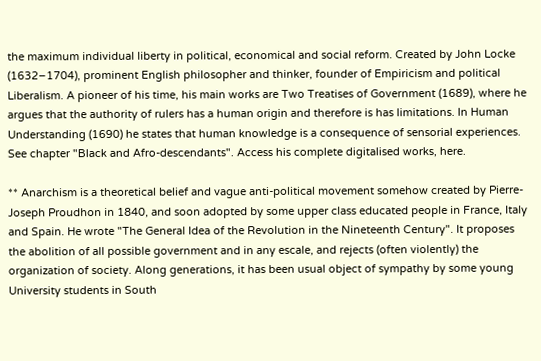the maximum individual liberty in political, economical and social reform. Created by John Locke (1632–1704), prominent English philosopher and thinker, founder of Empiricism and political Liberalism. A pioneer of his time, his main works are Two Treatises of Government (1689), where he argues that the authority of rulers has a human origin and therefore is has limitations. In Human Understanding (1690) he states that human knowledge is a consequence of sensorial experiences. See chapter "Black and Afro-descendants". Access his complete digitalised works, here.

** Anarchism is a theoretical belief and vague anti-political movement somehow created by Pierre-Joseph Proudhon in 1840, and soon adopted by some upper class educated people in France, Italy and Spain. He wrote "The General Idea of the Revolution in the Nineteenth Century". It proposes the abolition of all possible government and in any escale, and rejects (often violently) the organization of society. Along generations, it has been usual object of sympathy by some young University students in South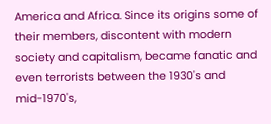America and Africa. Since its origins some of their members, discontent with modern society and capitalism, became fanatic and even terrorists between the 1930's and mid-1970's,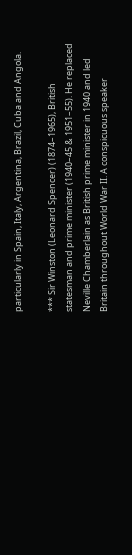particularly in Spain, Italy, Argentina, Brazil, Cuba and Angola.

*** Sir Winston (Leonard Spencer) (1874–1965), British statesman and prime minister (1940–45 & 1951–55). He replaced Neville Chamberlain as British prime minister in 1940 and led Britain throughout World War II. A conspicuous speaker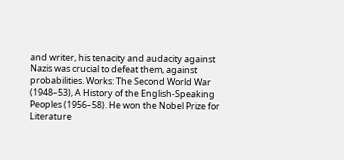and writer, his tenacity and audacity against Nazis was crucial to defeat them, against probabilities. Works: The Second World War (1948–53), A History of the English-Speaking Peoples (1956–58). He won the Nobel Prize for Literature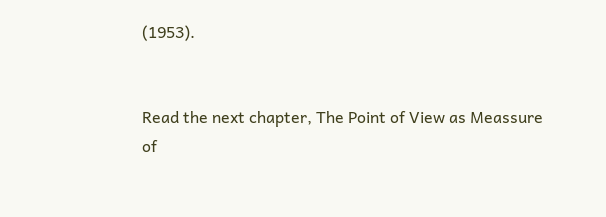(1953).


Read the next chapter, The Point of View as Meassure of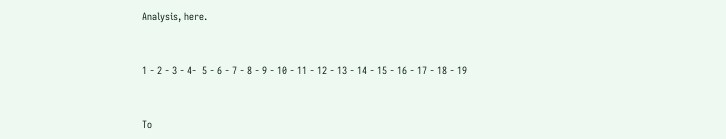Analysis, here.


1 - 2 - 3 - 4-  5 - 6 - 7 - 8 - 9 - 10 - 11 - 12 - 13 - 14 - 15 - 16 - 17 - 18 - 19


To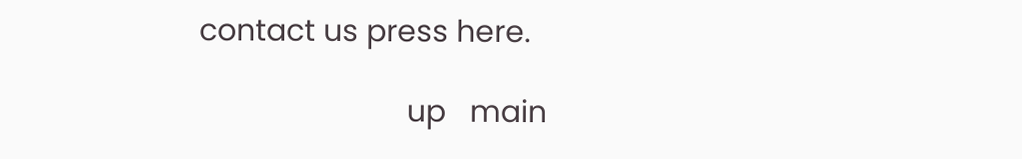contact us press here.

                          up   main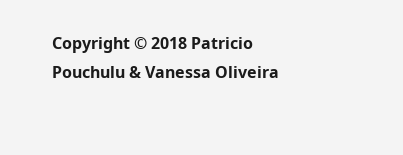Copyright © 2018 Patricio Pouchulu & Vanessa Oliveira